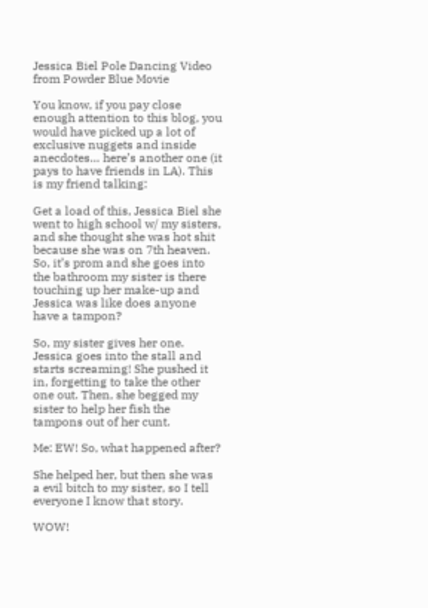Jessica Biel Pole Dancing Video from Powder Blue Movie

You know, if you pay close enough attention to this blog, you would have picked up a lot of exclusive nuggets and inside anecdotes… here’s another one (it pays to have friends in LA). This is my friend talking:

Get a load of this, Jessica Biel she went to high school w/ my sisters, and she thought she was hot shit because she was on 7th heaven. So, it’s prom and she goes into the bathroom my sister is there touching up her make-up and Jessica was like does anyone have a tampon?

So, my sister gives her one. Jessica goes into the stall and starts screaming! She pushed it in, forgetting to take the other one out. Then, she begged my sister to help her fish the tampons out of her cunt.

Me: EW! So, what happened after?

She helped her, but then she was a evil bitch to my sister, so I tell everyone I know that story.

WOW!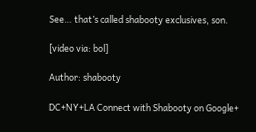See… that’s called shabooty exclusives, son.

[video via: bol]

Author: shabooty

DC+NY+LA Connect with Shabooty on Google+